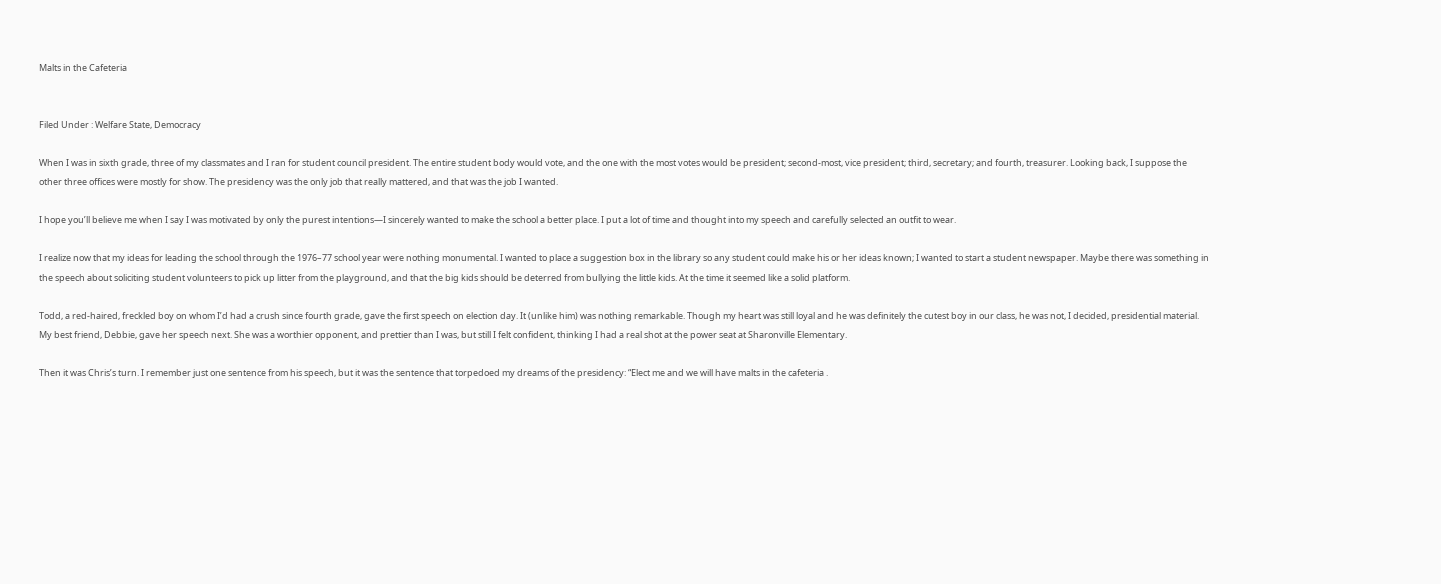Malts in the Cafeteria


Filed Under : Welfare State, Democracy

When I was in sixth grade, three of my classmates and I ran for student council president. The entire student body would vote, and the one with the most votes would be president; second-most, vice president; third, secretary; and fourth, treasurer. Looking back, I suppose the other three offices were mostly for show. The presidency was the only job that really mattered, and that was the job I wanted.

I hope you’ll believe me when I say I was motivated by only the purest intentions—I sincerely wanted to make the school a better place. I put a lot of time and thought into my speech and carefully selected an outfit to wear.

I realize now that my ideas for leading the school through the 1976–77 school year were nothing monumental. I wanted to place a suggestion box in the library so any student could make his or her ideas known; I wanted to start a student newspaper. Maybe there was something in the speech about soliciting student volunteers to pick up litter from the playground, and that the big kids should be deterred from bullying the little kids. At the time it seemed like a solid platform.

Todd, a red-haired, freckled boy on whom I’d had a crush since fourth grade, gave the first speech on election day. It (unlike him) was nothing remarkable. Though my heart was still loyal and he was definitely the cutest boy in our class, he was not, I decided, presidential material. My best friend, Debbie, gave her speech next. She was a worthier opponent, and prettier than I was, but still I felt confident, thinking I had a real shot at the power seat at Sharonville Elementary.

Then it was Chris’s turn. I remember just one sentence from his speech, but it was the sentence that torpedoed my dreams of the presidency: “Elect me and we will have malts in the cafeteria .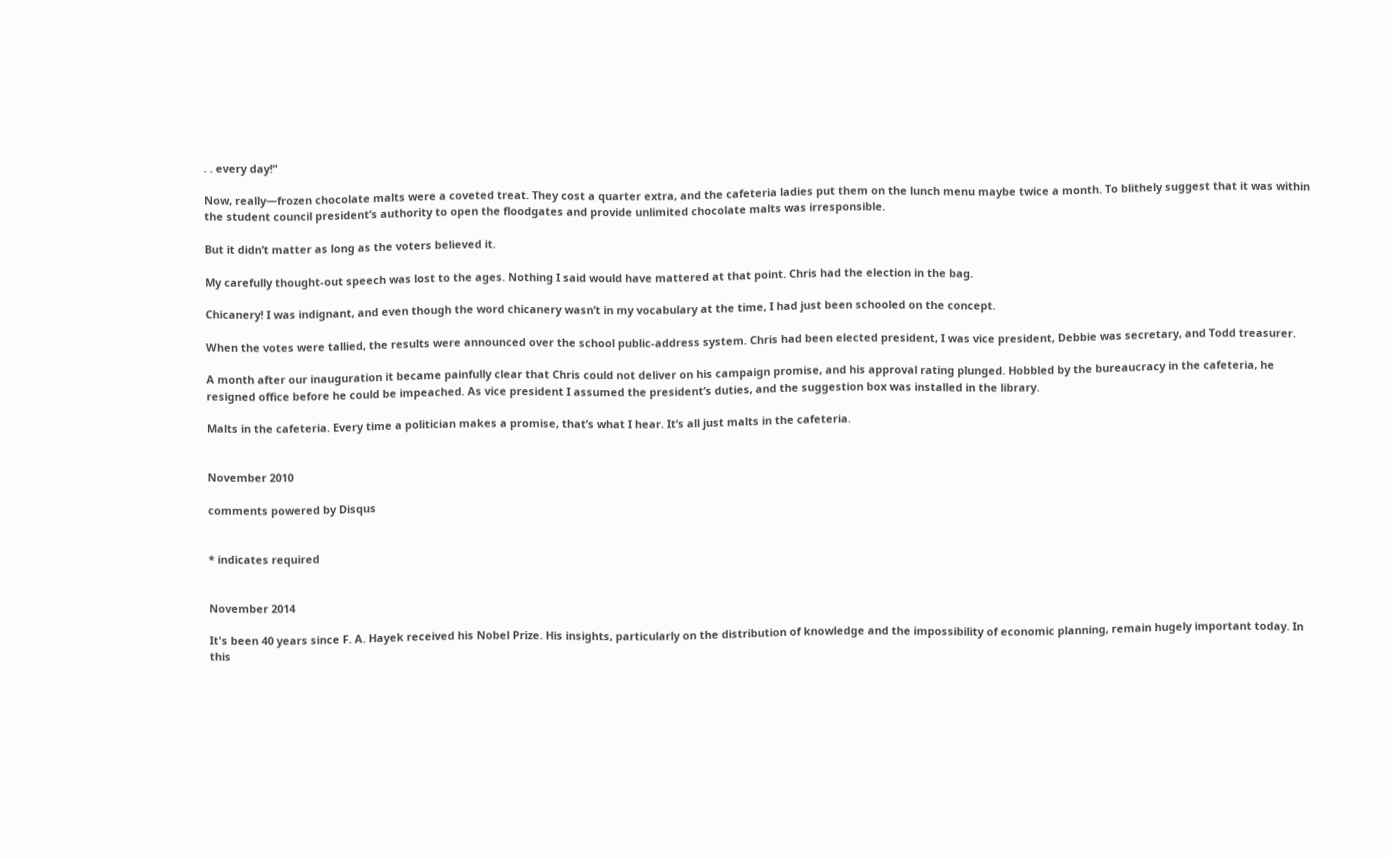. . every day!”

Now, really—frozen chocolate malts were a coveted treat. They cost a quarter extra, and the cafeteria ladies put them on the lunch menu maybe twice a month. To blithely suggest that it was within the student council president’s authority to open the floodgates and provide unlimited chocolate malts was irresponsible.

But it didn’t matter as long as the voters believed it.

My carefully thought-out speech was lost to the ages. Nothing I said would have mattered at that point. Chris had the election in the bag.

Chicanery! I was indignant, and even though the word chicanery wasn’t in my vocabulary at the time, I had just been schooled on the concept.

When the votes were tallied, the results were announced over the school public-address system. Chris had been elected president, I was vice president, Debbie was secretary, and Todd treasurer.

A month after our inauguration it became painfully clear that Chris could not deliver on his campaign promise, and his approval rating plunged. Hobbled by the bureaucracy in the cafeteria, he resigned office before he could be impeached. As vice president I assumed the president’s duties, and the suggestion box was installed in the library.

Malts in the cafeteria. Every time a politician makes a promise, that’s what I hear. It’s all just malts in the cafeteria.


November 2010

comments powered by Disqus


* indicates required


November 2014

It's been 40 years since F. A. Hayek received his Nobel Prize. His insights, particularly on the distribution of knowledge and the impossibility of economic planning, remain hugely important today. In this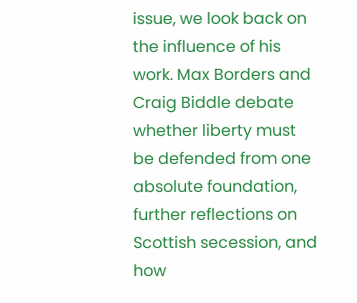issue, we look back on the influence of his work. Max Borders and Craig Biddle debate whether liberty must be defended from one absolute foundation, further reflections on Scottish secession, and how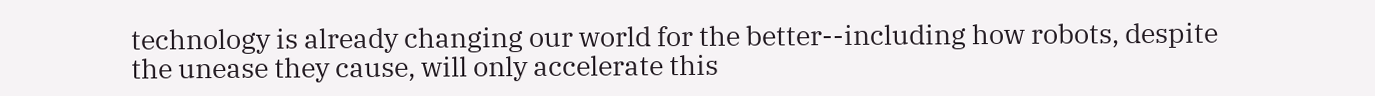technology is already changing our world for the better--including how robots, despite the unease they cause, will only accelerate this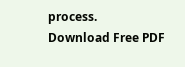process.
Download Free PDF